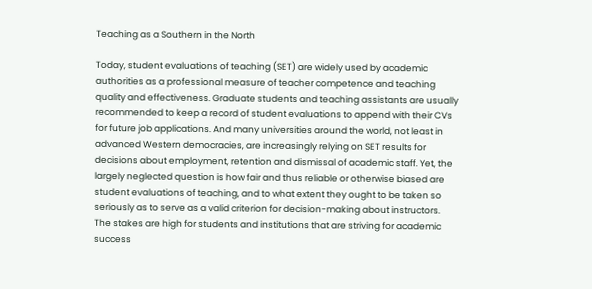Teaching as a Southern in the North

Today, student evaluations of teaching (SET) are widely used by academic authorities as a professional measure of teacher competence and teaching quality and effectiveness. Graduate students and teaching assistants are usually recommended to keep a record of student evaluations to append with their CVs for future job applications. And many universities around the world, not least in advanced Western democracies, are increasingly relying on SET results for decisions about employment, retention and dismissal of academic staff. Yet, the largely neglected question is how fair and thus reliable or otherwise biased are student evaluations of teaching, and to what extent they ought to be taken so seriously as to serve as a valid criterion for decision-making about instructors. The stakes are high for students and institutions that are striving for academic success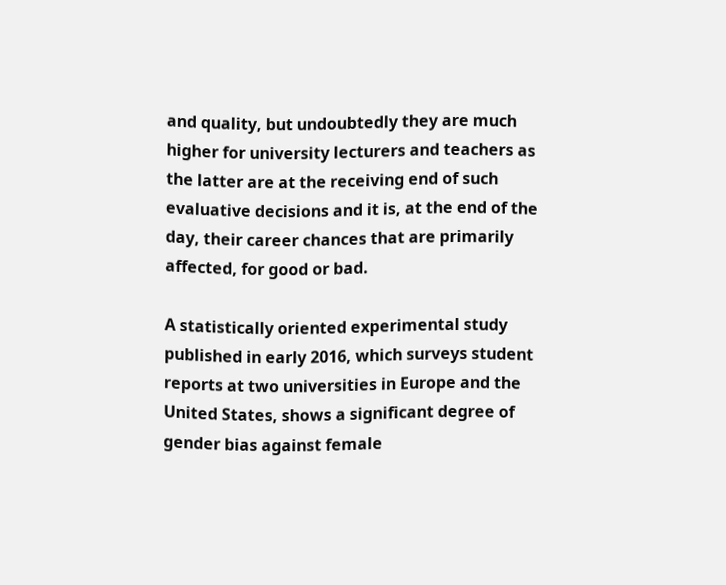and quality, but undoubtedly they are much higher for university lecturers and teachers as the latter are at the receiving end of such evaluative decisions and it is, at the end of the day, their career chances that are primarily affected, for good or bad.

A statistically oriented experimental study published in early 2016, which surveys student reports at two universities in Europe and the United States, shows a significant degree of gender bias against female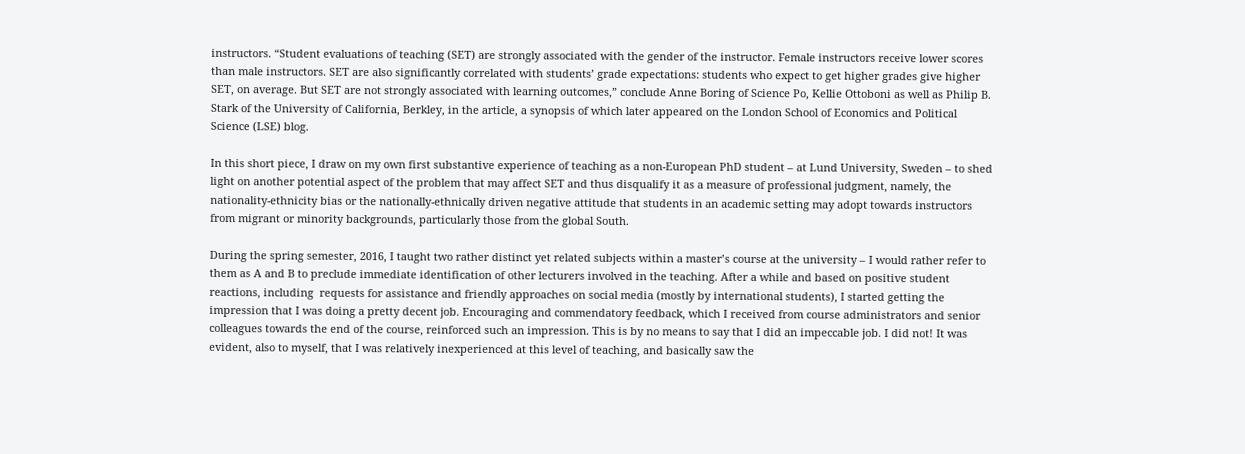instructors. “Student evaluations of teaching (SET) are strongly associated with the gender of the instructor. Female instructors receive lower scores than male instructors. SET are also significantly correlated with students’ grade expectations: students who expect to get higher grades give higher SET, on average. But SET are not strongly associated with learning outcomes,” conclude Anne Boring of Science Po, Kellie Ottoboni as well as Philip B. Stark of the University of California, Berkley, in the article, a synopsis of which later appeared on the London School of Economics and Political Science (LSE) blog.

In this short piece, I draw on my own first substantive experience of teaching as a non-European PhD student – at Lund University, Sweden – to shed light on another potential aspect of the problem that may affect SET and thus disqualify it as a measure of professional judgment, namely, the nationality-ethnicity bias or the nationally-ethnically driven negative attitude that students in an academic setting may adopt towards instructors from migrant or minority backgrounds, particularly those from the global South.

During the spring semester, 2016, I taught two rather distinct yet related subjects within a master’s course at the university – I would rather refer to them as A and B to preclude immediate identification of other lecturers involved in the teaching. After a while and based on positive student reactions, including  requests for assistance and friendly approaches on social media (mostly by international students), I started getting the impression that I was doing a pretty decent job. Encouraging and commendatory feedback, which I received from course administrators and senior colleagues towards the end of the course, reinforced such an impression. This is by no means to say that I did an impeccable job. I did not! It was evident, also to myself, that I was relatively inexperienced at this level of teaching, and basically saw the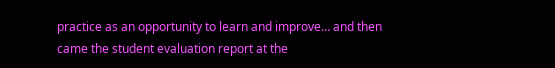practice as an opportunity to learn and improve… and then came the student evaluation report at the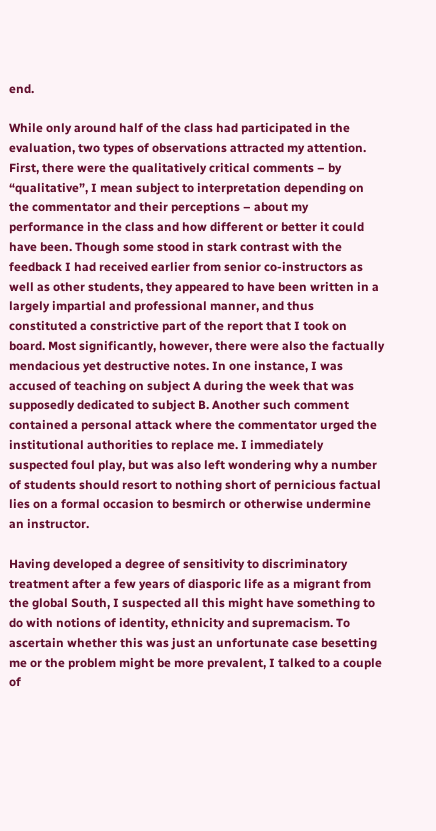end.

While only around half of the class had participated in the evaluation, two types of observations attracted my attention. First, there were the qualitatively critical comments – by “qualitative”, I mean subject to interpretation depending on the commentator and their perceptions – about my performance in the class and how different or better it could have been. Though some stood in stark contrast with the feedback I had received earlier from senior co-instructors as well as other students, they appeared to have been written in a largely impartial and professional manner, and thus constituted a constrictive part of the report that I took on board. Most significantly, however, there were also the factually mendacious yet destructive notes. In one instance, I was accused of teaching on subject A during the week that was supposedly dedicated to subject B. Another such comment contained a personal attack where the commentator urged the institutional authorities to replace me. I immediately suspected foul play, but was also left wondering why a number of students should resort to nothing short of pernicious factual lies on a formal occasion to besmirch or otherwise undermine an instructor.

Having developed a degree of sensitivity to discriminatory treatment after a few years of diasporic life as a migrant from the global South, I suspected all this might have something to do with notions of identity, ethnicity and supremacism. To ascertain whether this was just an unfortunate case besetting me or the problem might be more prevalent, I talked to a couple of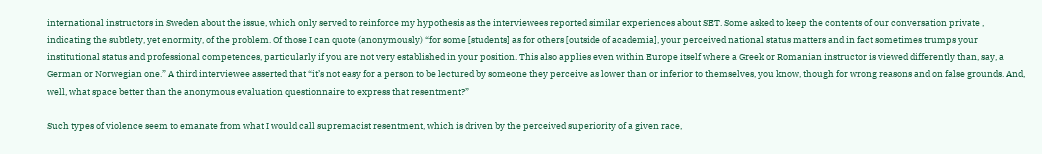international instructors in Sweden about the issue, which only served to reinforce my hypothesis as the interviewees reported similar experiences about SET. Some asked to keep the contents of our conversation private , indicating the subtlety, yet enormity, of the problem. Of those I can quote (anonymously) “for some [students] as for others [outside of academia], your perceived national status matters and in fact sometimes trumps your institutional status and professional competences, particularly if you are not very established in your position. This also applies even within Europe itself where a Greek or Romanian instructor is viewed differently than, say, a German or Norwegian one.” A third interviewee asserted that “it’s not easy for a person to be lectured by someone they perceive as lower than or inferior to themselves, you know, though for wrong reasons and on false grounds. And, well, what space better than the anonymous evaluation questionnaire to express that resentment?”

Such types of violence seem to emanate from what I would call supremacist resentment, which is driven by the perceived superiority of a given race,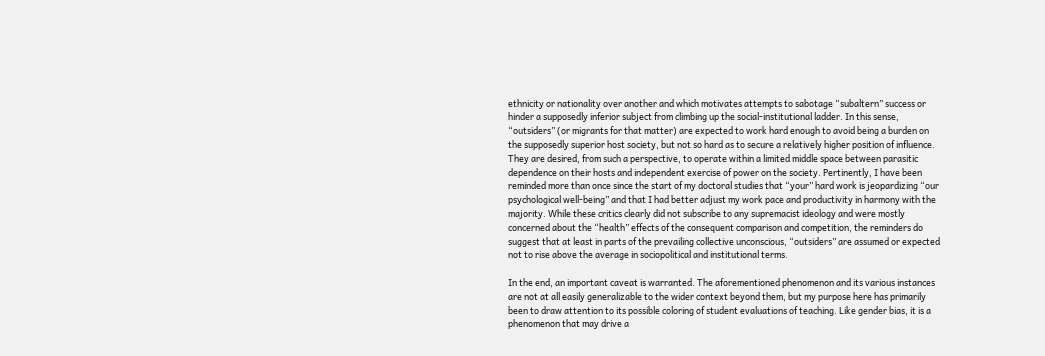ethnicity or nationality over another and which motivates attempts to sabotage “subaltern” success or hinder a supposedly inferior subject from climbing up the social-institutional ladder. In this sense, “outsiders” (or migrants for that matter) are expected to work hard enough to avoid being a burden on the supposedly superior host society, but not so hard as to secure a relatively higher position of influence. They are desired, from such a perspective, to operate within a limited middle space between parasitic dependence on their hosts and independent exercise of power on the society. Pertinently, I have been reminded more than once since the start of my doctoral studies that “your” hard work is jeopardizing “our psychological well-being” and that I had better adjust my work pace and productivity in harmony with the majority. While these critics clearly did not subscribe to any supremacist ideology and were mostly concerned about the “health” effects of the consequent comparison and competition, the reminders do suggest that at least in parts of the prevailing collective unconscious, “outsiders” are assumed or expected not to rise above the average in sociopolitical and institutional terms.

In the end, an important caveat is warranted. The aforementioned phenomenon and its various instances are not at all easily generalizable to the wider context beyond them, but my purpose here has primarily been to draw attention to its possible coloring of student evaluations of teaching. Like gender bias, it is a phenomenon that may drive a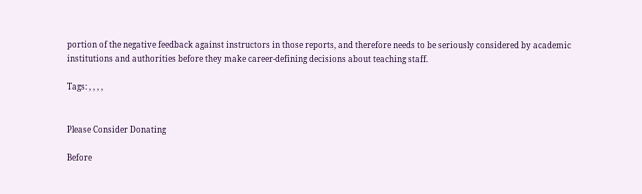portion of the negative feedback against instructors in those reports, and therefore needs to be seriously considered by academic institutions and authorities before they make career-defining decisions about teaching staff.

Tags: , , , ,


Please Consider Donating

Before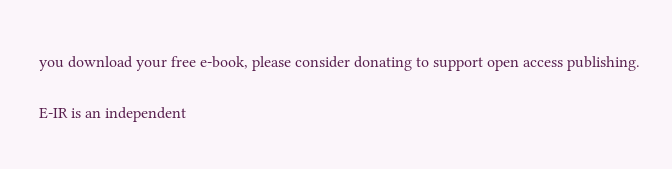you download your free e-book, please consider donating to support open access publishing.

E-IR is an independent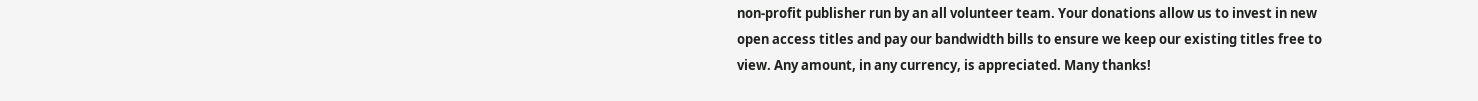non-profit publisher run by an all volunteer team. Your donations allow us to invest in new open access titles and pay our bandwidth bills to ensure we keep our existing titles free to view. Any amount, in any currency, is appreciated. Many thanks!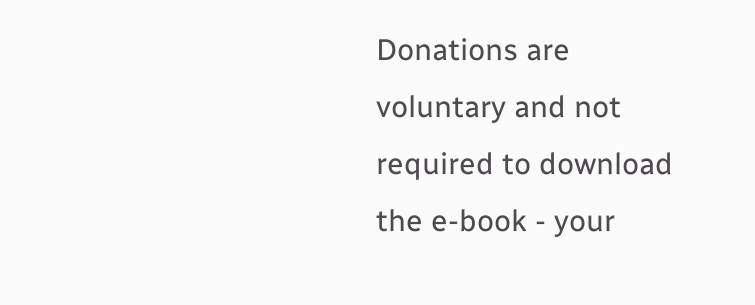Donations are voluntary and not required to download the e-book - your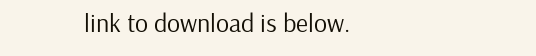link to download is below.